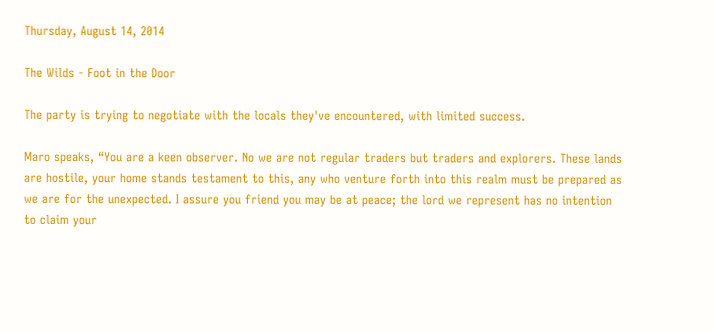Thursday, August 14, 2014

The Wilds - Foot in the Door

The party is trying to negotiate with the locals they've encountered, with limited success.

Maro speaks, “You are a keen observer. No we are not regular traders but traders and explorers. These lands are hostile, your home stands testament to this, any who venture forth into this realm must be prepared as we are for the unexpected. I assure you friend you may be at peace; the lord we represent has no intention to claim your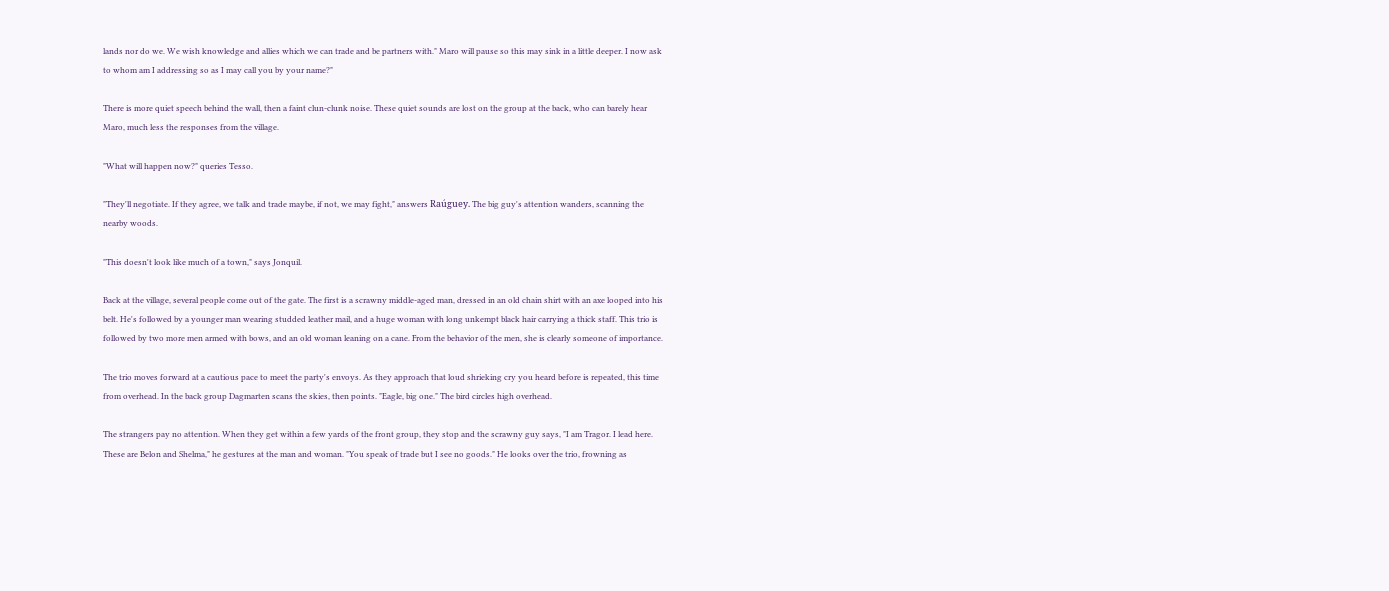lands nor do we. We wish knowledge and allies which we can trade and be partners with." Maro will pause so this may sink in a little deeper. I now ask to whom am I addressing so as I may call you by your name?"

There is more quiet speech behind the wall, then a faint clun-clunk noise. These quiet sounds are lost on the group at the back, who can barely hear Maro, much less the responses from the village.

"What will happen now?" queries Tesso.

"They'll negotiate. If they agree, we talk and trade maybe, if not, we may fight," answers Raúguey. The big guy's attention wanders, scanning the nearby woods.

"This doesn't look like much of a town," says Jonquil.

Back at the village, several people come out of the gate. The first is a scrawny middle-aged man, dressed in an old chain shirt with an axe looped into his belt. He's followed by a younger man wearing studded leather mail, and a huge woman with long unkempt black hair carrying a thick staff. This trio is followed by two more men armed with bows, and an old woman leaning on a cane. From the behavior of the men, she is clearly someone of importance.

The trio moves forward at a cautious pace to meet the party's envoys. As they approach that loud shrieking cry you heard before is repeated, this time from overhead. In the back group Dagmarten scans the skies, then points. "Eagle, big one." The bird circles high overhead.

The strangers pay no attention. When they get within a few yards of the front group, they stop and the scrawny guy says, "I am Tragor. I lead here. These are Belon and Shelma," he gestures at the man and woman. "You speak of trade but I see no goods." He looks over the trio, frowning as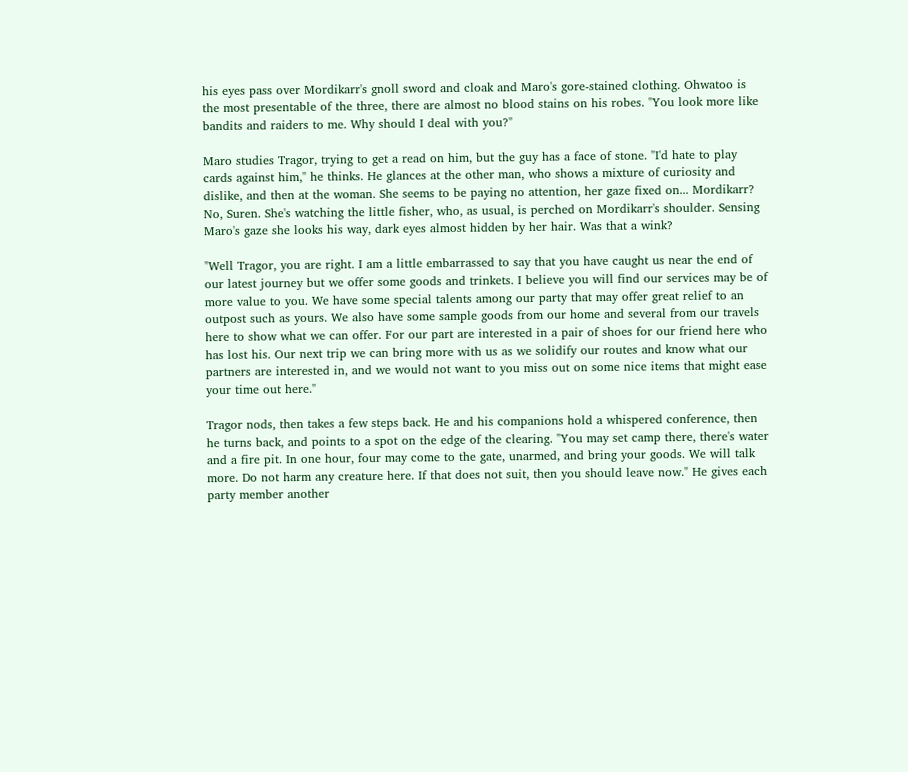his eyes pass over Mordikarr's gnoll sword and cloak and Maro's gore-stained clothing. Ohwatoo is the most presentable of the three, there are almost no blood stains on his robes. "You look more like bandits and raiders to me. Why should I deal with you?"

Maro studies Tragor, trying to get a read on him, but the guy has a face of stone. "I'd hate to play cards against him," he thinks. He glances at the other man, who shows a mixture of curiosity and dislike, and then at the woman. She seems to be paying no attention, her gaze fixed on... Mordikarr? No, Suren. She's watching the little fisher, who, as usual, is perched on Mordikarr's shoulder. Sensing Maro's gaze she looks his way, dark eyes almost hidden by her hair. Was that a wink?

"Well Tragor, you are right. I am a little embarrassed to say that you have caught us near the end of our latest journey but we offer some goods and trinkets. I believe you will find our services may be of more value to you. We have some special talents among our party that may offer great relief to an outpost such as yours. We also have some sample goods from our home and several from our travels here to show what we can offer. For our part are interested in a pair of shoes for our friend here who has lost his. Our next trip we can bring more with us as we solidify our routes and know what our partners are interested in, and we would not want to you miss out on some nice items that might ease your time out here."

Tragor nods, then takes a few steps back. He and his companions hold a whispered conference, then he turns back, and points to a spot on the edge of the clearing. "You may set camp there, there's water and a fire pit. In one hour, four may come to the gate, unarmed, and bring your goods. We will talk more. Do not harm any creature here. If that does not suit, then you should leave now." He gives each party member another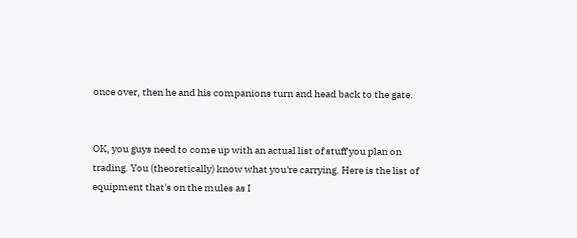once over, then he and his companions turn and head back to the gate.


OK, you guys need to come up with an actual list of stuff you plan on trading. You (theoretically) know what you're carrying. Here is the list of equipment that's on the mules as I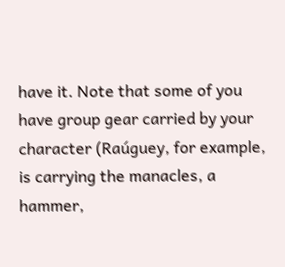have it. Note that some of you have group gear carried by your character (Raúguey, for example, is carrying the manacles, a hammer,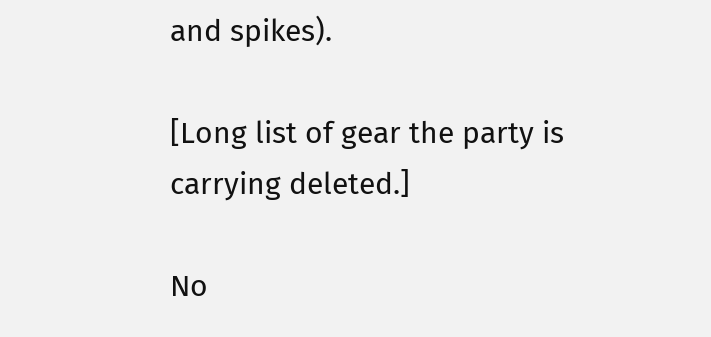and spikes).

[Long list of gear the party is carrying deleted.]

No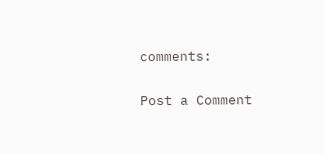comments:

Post a Comment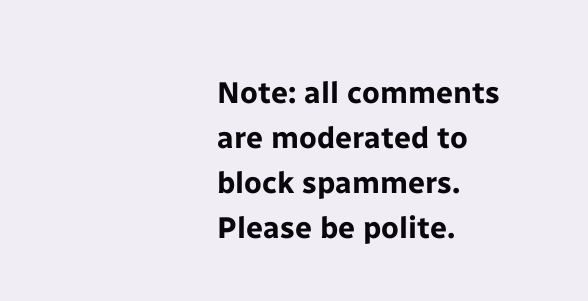Note: all comments are moderated to block spammers. Please be polite.